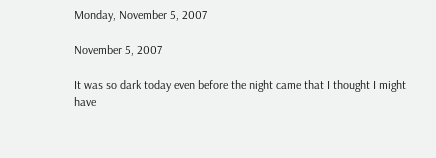Monday, November 5, 2007

November 5, 2007

It was so dark today even before the night came that I thought I might have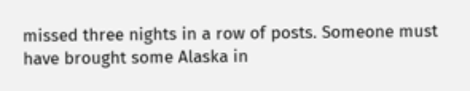missed three nights in a row of posts. Someone must have brought some Alaska in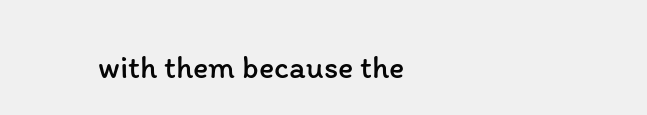with them because the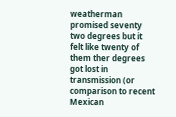weatherman promised seventy two degrees but it felt like twenty of them ther degrees got lost in transmission (or comparison to recent Mexican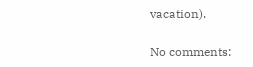vacation).

No comments: